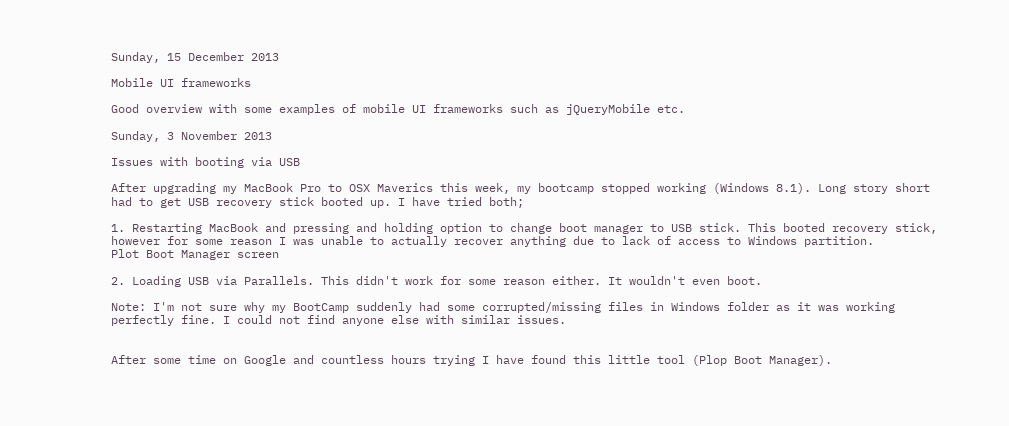Sunday, 15 December 2013

Mobile UI frameworks

Good overview with some examples of mobile UI frameworks such as jQueryMobile etc.

Sunday, 3 November 2013

Issues with booting via USB

After upgrading my MacBook Pro to OSX Maverics this week, my bootcamp stopped working (Windows 8.1). Long story short had to get USB recovery stick booted up. I have tried both;

1. Restarting MacBook and pressing and holding option to change boot manager to USB stick. This booted recovery stick, however for some reason I was unable to actually recover anything due to lack of access to Windows partition.
Plot Boot Manager screen

2. Loading USB via Parallels. This didn't work for some reason either. It wouldn't even boot.

Note: I'm not sure why my BootCamp suddenly had some corrupted/missing files in Windows folder as it was working perfectly fine. I could not find anyone else with similar issues.


After some time on Google and countless hours trying I have found this little tool (Plop Boot Manager).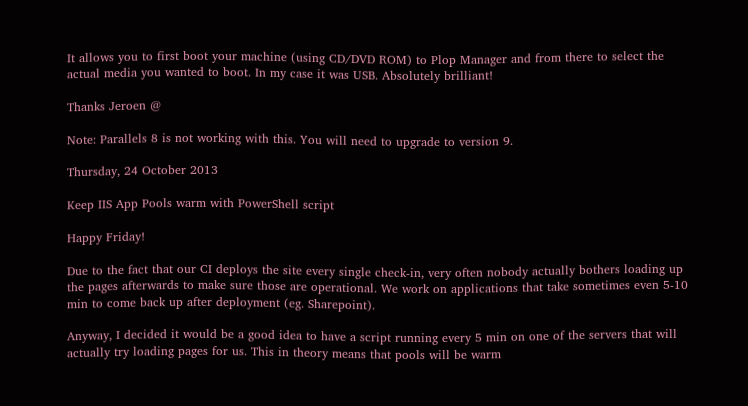It allows you to first boot your machine (using CD/DVD ROM) to Plop Manager and from there to select the actual media you wanted to boot. In my case it was USB. Absolutely brilliant!

Thanks Jeroen @

Note: Parallels 8 is not working with this. You will need to upgrade to version 9.

Thursday, 24 October 2013

Keep IIS App Pools warm with PowerShell script

Happy Friday!

Due to the fact that our CI deploys the site every single check-in, very often nobody actually bothers loading up the pages afterwards to make sure those are operational. We work on applications that take sometimes even 5-10 min to come back up after deployment (eg. Sharepoint).

Anyway, I decided it would be a good idea to have a script running every 5 min on one of the servers that will actually try loading pages for us. This in theory means that pools will be warm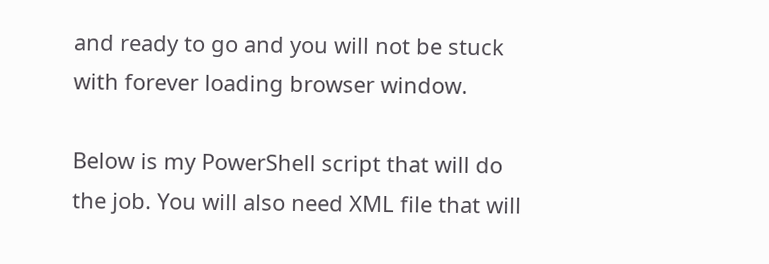and ready to go and you will not be stuck with forever loading browser window.

Below is my PowerShell script that will do the job. You will also need XML file that will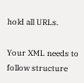hold all URLs.

Your XML needs to follow structure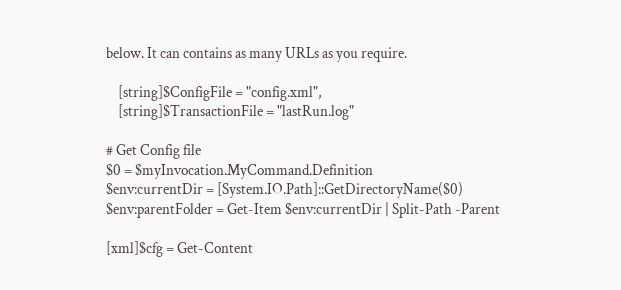below. It can contains as many URLs as you require.

    [string]$ConfigFile = "config.xml",
    [string]$TransactionFile = "lastRun.log"

# Get Config file
$0 = $myInvocation.MyCommand.Definition
$env:currentDir = [System.IO.Path]::GetDirectoryName($0)
$env:parentFolder = Get-Item $env:currentDir | Split-Path -Parent

[xml]$cfg = Get-Content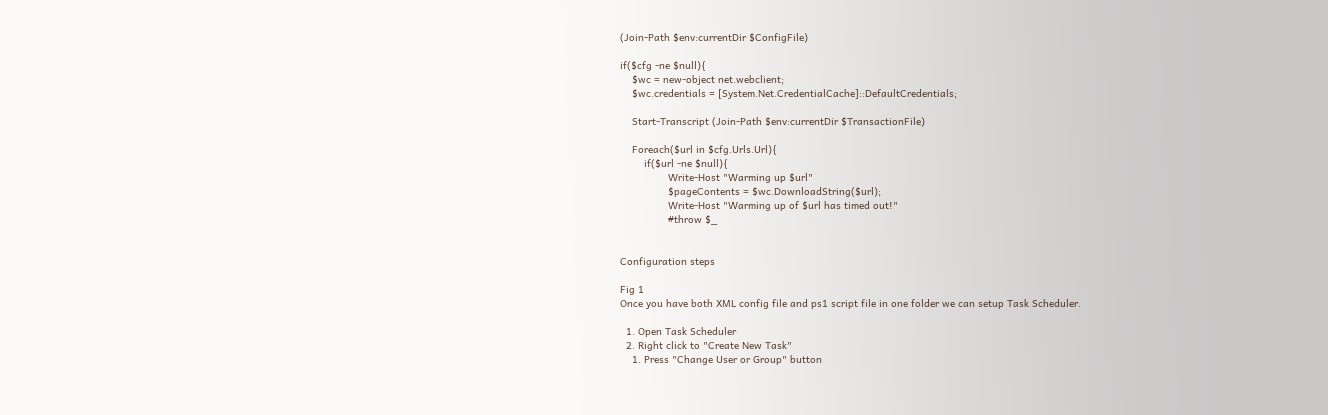(Join-Path $env:currentDir $ConfigFile)

if($cfg -ne $null){
    $wc = new-object net.webclient;
    $wc.credentials = [System.Net.CredentialCache]::DefaultCredentials;

    Start-Transcript (Join-Path $env:currentDir $TransactionFile)

    Foreach($url in $cfg.Urls.Url){
        if($url -ne $null){
                Write-Host "Warming up $url"
                $pageContents = $wc.DownloadString($url);
                Write-Host "Warming up of $url has timed out!"
                #throw $_


Configuration steps

Fig 1
Once you have both XML config file and ps1 script file in one folder we can setup Task Scheduler.

  1. Open Task Scheduler
  2. Right click to "Create New Task"
    1. Press "Change User or Group" button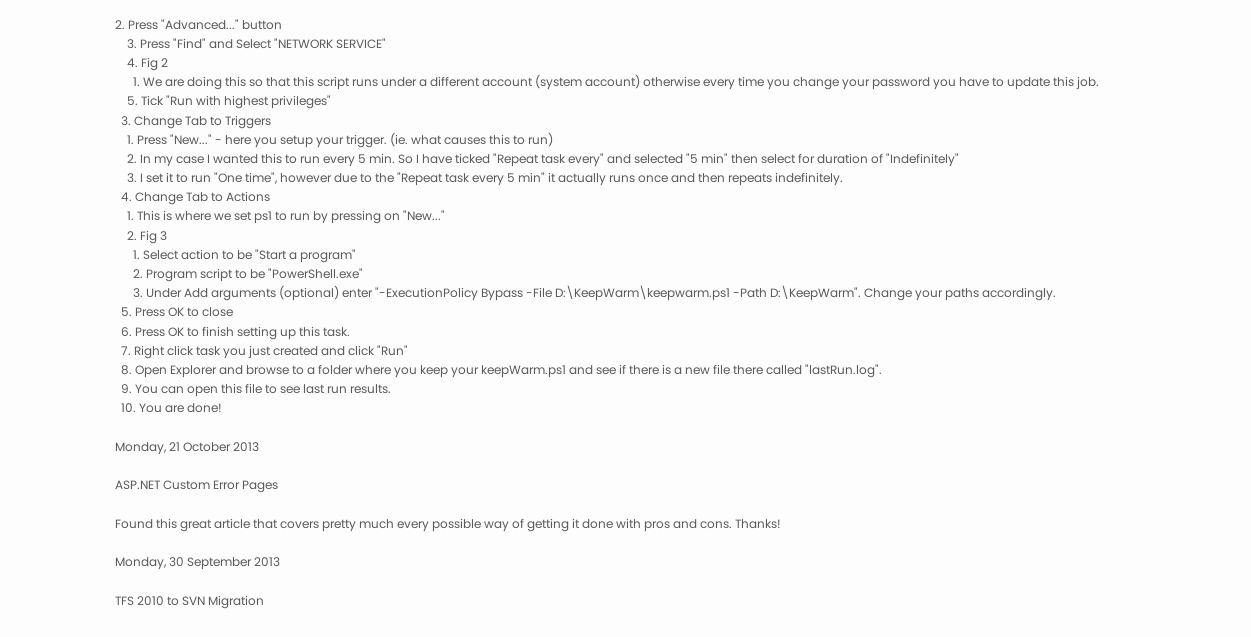2. Press "Advanced..." button
    3. Press "Find" and Select "NETWORK SERVICE"
    4. Fig 2
      1. We are doing this so that this script runs under a different account (system account) otherwise every time you change your password you have to update this job.
    5. Tick "Run with highest privileges"
  3. Change Tab to Triggers
    1. Press "New..." - here you setup your trigger. (ie. what causes this to run)
    2. In my case I wanted this to run every 5 min. So I have ticked "Repeat task every" and selected "5 min" then select for duration of "Indefinitely"
    3. I set it to run "One time", however due to the "Repeat task every 5 min" it actually runs once and then repeats indefinitely.
  4. Change Tab to Actions
    1. This is where we set ps1 to run by pressing on "New..."
    2. Fig 3
      1. Select action to be "Start a program"
      2. Program script to be "PowerShell.exe"
      3. Under Add arguments (optional) enter "-ExecutionPolicy Bypass -File D:\KeepWarm\keepwarm.ps1 -Path D:\KeepWarm". Change your paths accordingly.
  5. Press OK to close
  6. Press OK to finish setting up this task.
  7. Right click task you just created and click "Run"
  8. Open Explorer and browse to a folder where you keep your keepWarm.ps1 and see if there is a new file there called "lastRun.log".
  9. You can open this file to see last run results.
  10. You are done!

Monday, 21 October 2013

ASP.NET Custom Error Pages

Found this great article that covers pretty much every possible way of getting it done with pros and cons. Thanks!

Monday, 30 September 2013

TFS 2010 to SVN Migration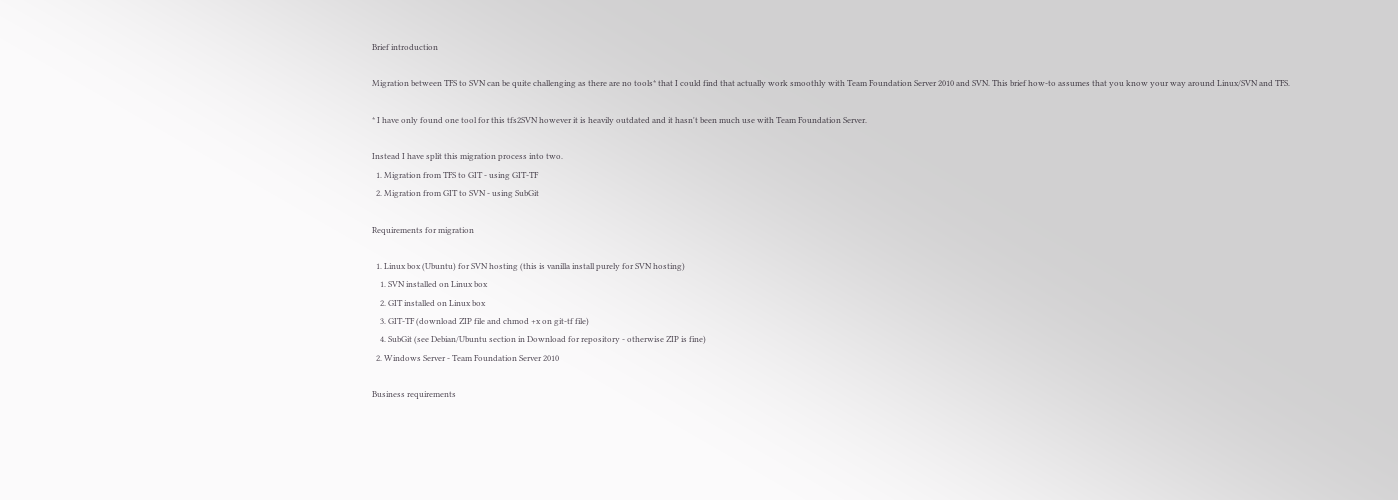Brief introduction

Migration between TFS to SVN can be quite challenging as there are no tools* that I could find that actually work smoothly with Team Foundation Server 2010 and SVN. This brief how-to assumes that you know your way around Linux/SVN and TFS.

* I have only found one tool for this tfs2SVN however it is heavily outdated and it hasn't been much use with Team Foundation Server.

Instead I have split this migration process into two.
  1. Migration from TFS to GIT - using GIT-TF
  2. Migration from GIT to SVN - using SubGit

Requirements for migration

  1. Linux box (Ubuntu) for SVN hosting (this is vanilla install purely for SVN hosting)
    1. SVN installed on Linux box
    2. GIT installed on Linux box
    3. GIT-TF (download ZIP file and chmod +x on git-tf file)
    4. SubGit (see Debian/Ubuntu section in Download for repository - otherwise ZIP is fine)
  2. Windows Server - Team Foundation Server 2010

Business requirements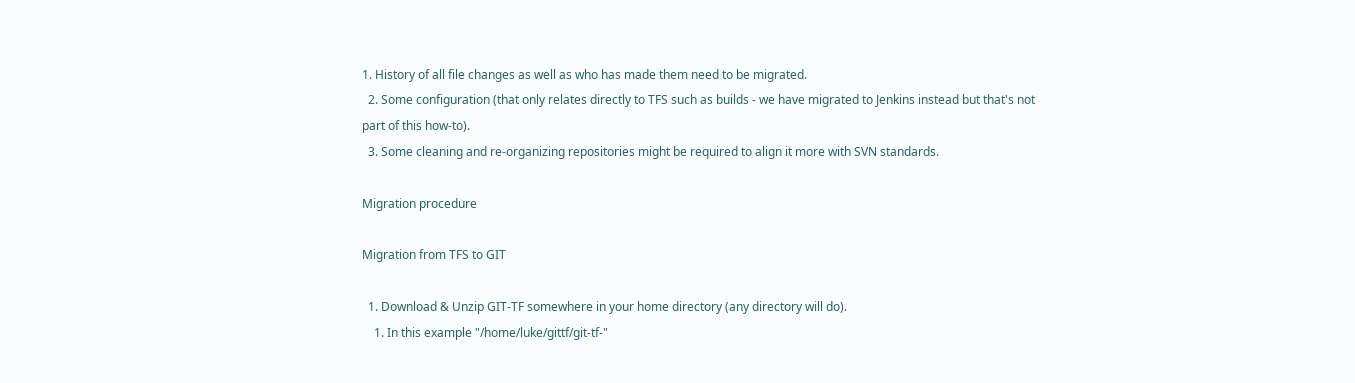1. History of all file changes as well as who has made them need to be migrated.
  2. Some configuration (that only relates directly to TFS such as builds - we have migrated to Jenkins instead but that's not part of this how-to).
  3. Some cleaning and re-organizing repositories might be required to align it more with SVN standards.

Migration procedure

Migration from TFS to GIT

  1. Download & Unzip GIT-TF somewhere in your home directory (any directory will do).
    1. In this example "/home/luke/gittf/git-tf-"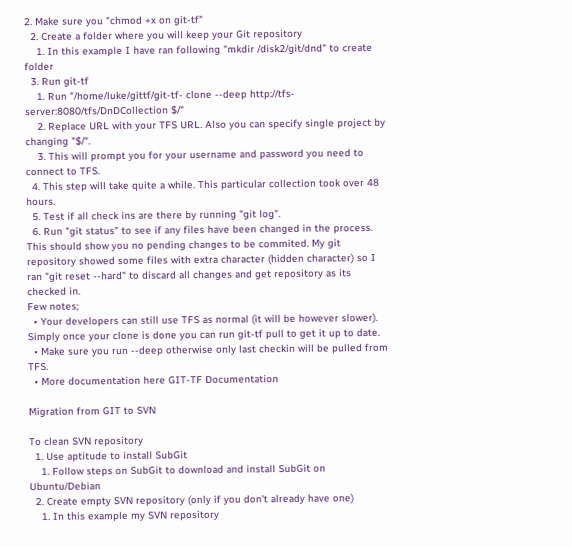2. Make sure you "chmod +x on git-tf"
  2. Create a folder where you will keep your Git repository
    1. In this example I have ran following "mkdir /disk2/git/dnd" to create folder
  3. Run git-tf
    1. Run "/home/luke/gittf/git-tf- clone --deep http://tfs-server:8080/tfs/DnDCollection $/"
    2. Replace URL with your TFS URL. Also you can specify single project by changing "$/".
    3. This will prompt you for your username and password you need to connect to TFS.
  4. This step will take quite a while. This particular collection took over 48 hours.
  5. Test if all check ins are there by running "git log".
  6. Run "git status" to see if any files have been changed in the process. This should show you no pending changes to be commited. My git repository showed some files with extra character (hidden character) so I ran "git reset --hard" to discard all changes and get repository as its checked in.
Few notes;
  • Your developers can still use TFS as normal (it will be however slower). Simply once your clone is done you can run git-tf pull to get it up to date.
  • Make sure you run --deep otherwise only last checkin will be pulled from TFS.
  • More documentation here GIT-TF Documentation

Migration from GIT to SVN

To clean SVN repository
  1. Use aptitude to install SubGit
    1. Follow steps on SubGit to download and install SubGit on Ubuntu/Debian
  2. Create empty SVN repository (only if you don't already have one)
    1. In this example my SVN repository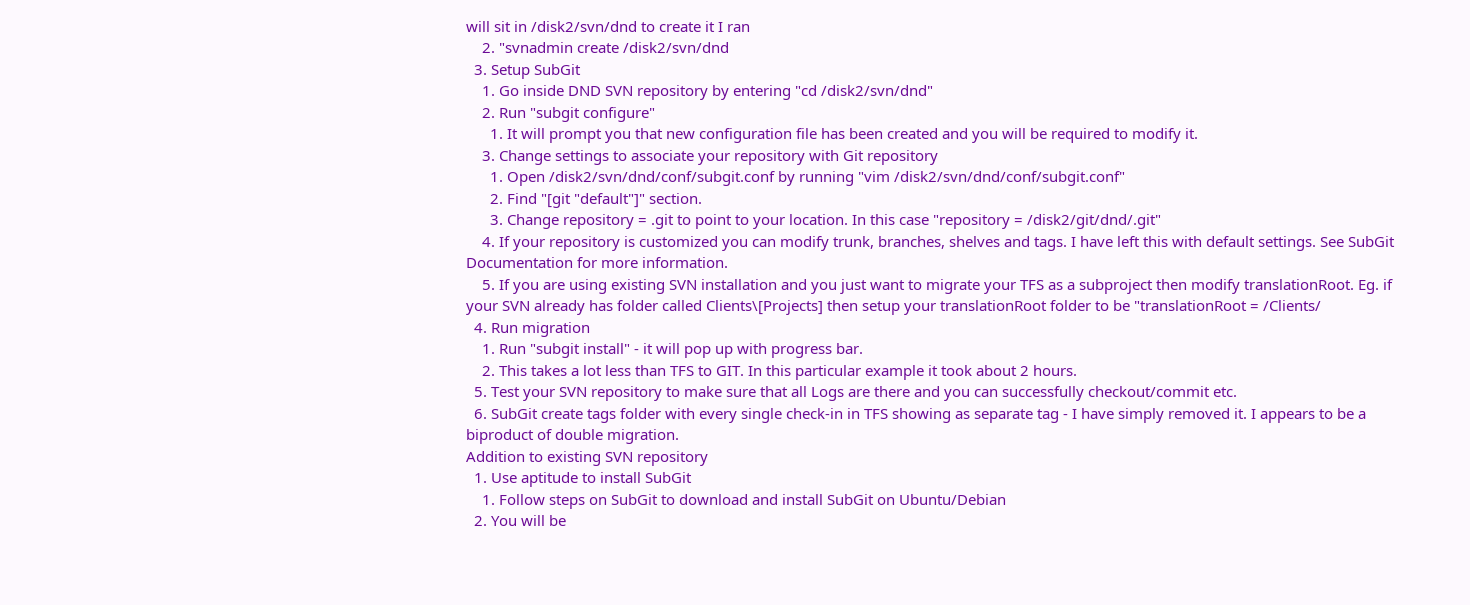will sit in /disk2/svn/dnd to create it I ran
    2. "svnadmin create /disk2/svn/dnd
  3. Setup SubGit
    1. Go inside DND SVN repository by entering "cd /disk2/svn/dnd"
    2. Run "subgit configure"
      1. It will prompt you that new configuration file has been created and you will be required to modify it.
    3. Change settings to associate your repository with Git repository
      1. Open /disk2/svn/dnd/conf/subgit.conf by running "vim /disk2/svn/dnd/conf/subgit.conf"
      2. Find "[git "default"]" section.
      3. Change repository = .git to point to your location. In this case "repository = /disk2/git/dnd/.git"
    4. If your repository is customized you can modify trunk, branches, shelves and tags. I have left this with default settings. See SubGit Documentation for more information.
    5. If you are using existing SVN installation and you just want to migrate your TFS as a subproject then modify translationRoot. Eg. if your SVN already has folder called Clients\[Projects] then setup your translationRoot folder to be "translationRoot = /Clients/
  4. Run migration
    1. Run "subgit install" - it will pop up with progress bar.
    2. This takes a lot less than TFS to GIT. In this particular example it took about 2 hours.
  5. Test your SVN repository to make sure that all Logs are there and you can successfully checkout/commit etc.
  6. SubGit create tags folder with every single check-in in TFS showing as separate tag - I have simply removed it. I appears to be a biproduct of double migration.
Addition to existing SVN repository
  1. Use aptitude to install SubGit
    1. Follow steps on SubGit to download and install SubGit on Ubuntu/Debian
  2. You will be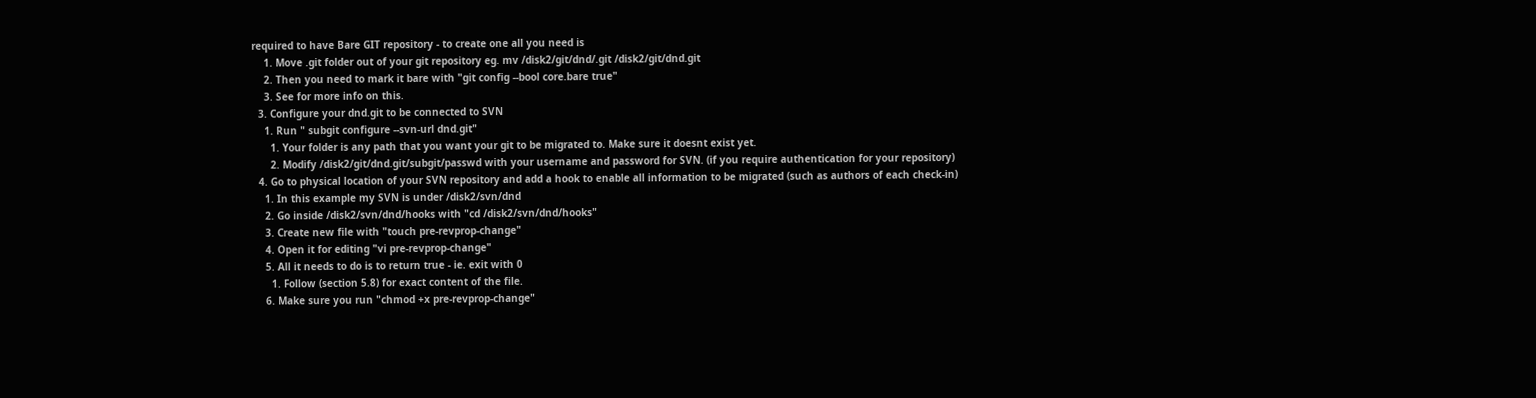required to have Bare GIT repository - to create one all you need is
    1. Move .git folder out of your git repository eg. mv /disk2/git/dnd/.git /disk2/git/dnd.git
    2. Then you need to mark it bare with "git config --bool core.bare true"
    3. See for more info on this.
  3. Configure your dnd.git to be connected to SVN
    1. Run " subgit configure --svn-url dnd.git"
      1. Your folder is any path that you want your git to be migrated to. Make sure it doesnt exist yet.
      2. Modify /disk2/git/dnd.git/subgit/passwd with your username and password for SVN. (if you require authentication for your repository)
  4. Go to physical location of your SVN repository and add a hook to enable all information to be migrated (such as authors of each check-in)
    1. In this example my SVN is under /disk2/svn/dnd
    2. Go inside /disk2/svn/dnd/hooks with "cd /disk2/svn/dnd/hooks"
    3. Create new file with "touch pre-revprop-change"
    4. Open it for editing "vi pre-revprop-change"
    5. All it needs to do is to return true - ie. exit with 0
      1. Follow (section 5.8) for exact content of the file.
    6. Make sure you run "chmod +x pre-revprop-change"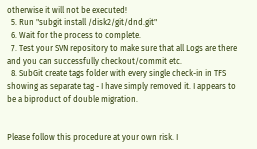otherwise it will not be executed!
  5. Run "subgit install /disk2/git/dnd.git"
  6. Wait for the process to complete.
  7. Test your SVN repository to make sure that all Logs are there and you can successfully checkout/commit etc.
  8. SubGit create tags folder with every single check-in in TFS showing as separate tag - I have simply removed it. I appears to be a biproduct of double migration.


Please follow this procedure at your own risk. I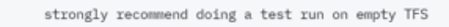strongly recommend doing a test run on empty TFS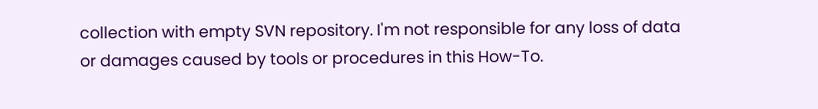collection with empty SVN repository. I'm not responsible for any loss of data or damages caused by tools or procedures in this How-To.